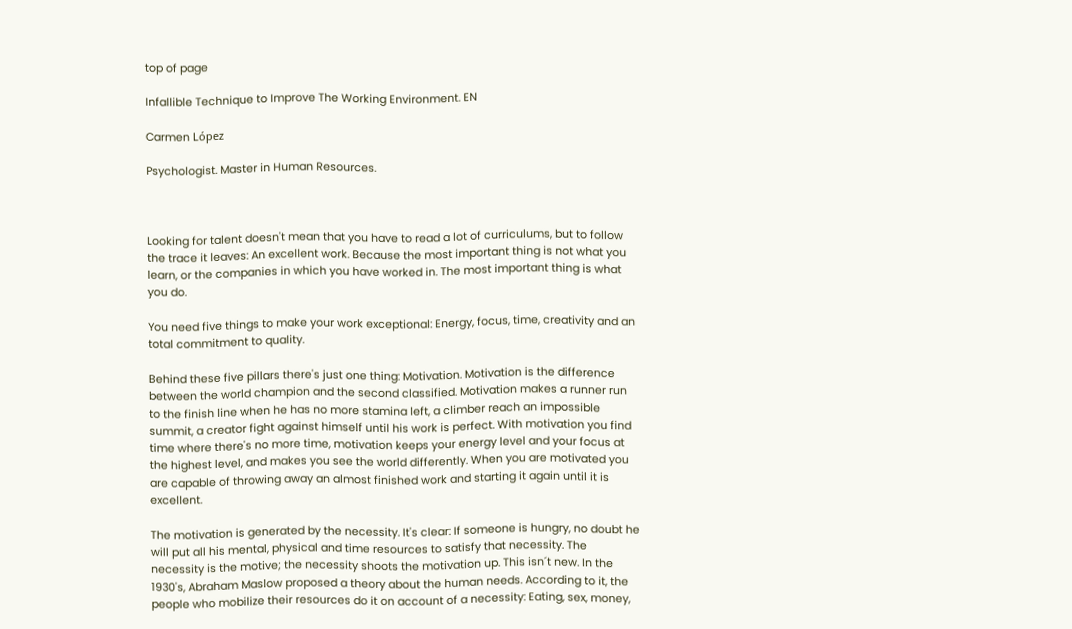top of page

Infallible Technique to Improve The Working Environment. EN

Carmen López

Psychologist. Master in Human Resources.



Looking for talent doesn't mean that you have to read a lot of curriculums, but to follow the trace it leaves: An excellent work. Because the most important thing is not what you learn, or the companies in which you have worked in. The most important thing is what you do.

You need five things to make your work exceptional: Energy, focus, time, creativity and an total commitment to quality.

Behind these five pillars there's just one thing: Motivation. Motivation is the difference between the world champion and the second classified. Motivation makes a runner run to the finish line when he has no more stamina left, a climber reach an impossible summit, a creator fight against himself until his work is perfect. With motivation you find time where there's no more time, motivation keeps your energy level and your focus at the highest level, and makes you see the world differently. When you are motivated you are capable of throwing away an almost finished work and starting it again until it is excellent.

The motivation is generated by the necessity. It's clear: If someone is hungry, no doubt he will put all his mental, physical and time resources to satisfy that necessity. The necessity is the motive; the necessity shoots the motivation up. This isn´t new. In the 1930's, Abraham Maslow proposed a theory about the human needs. According to it, the people who mobilize their resources do it on account of a necessity: Eating, sex, money,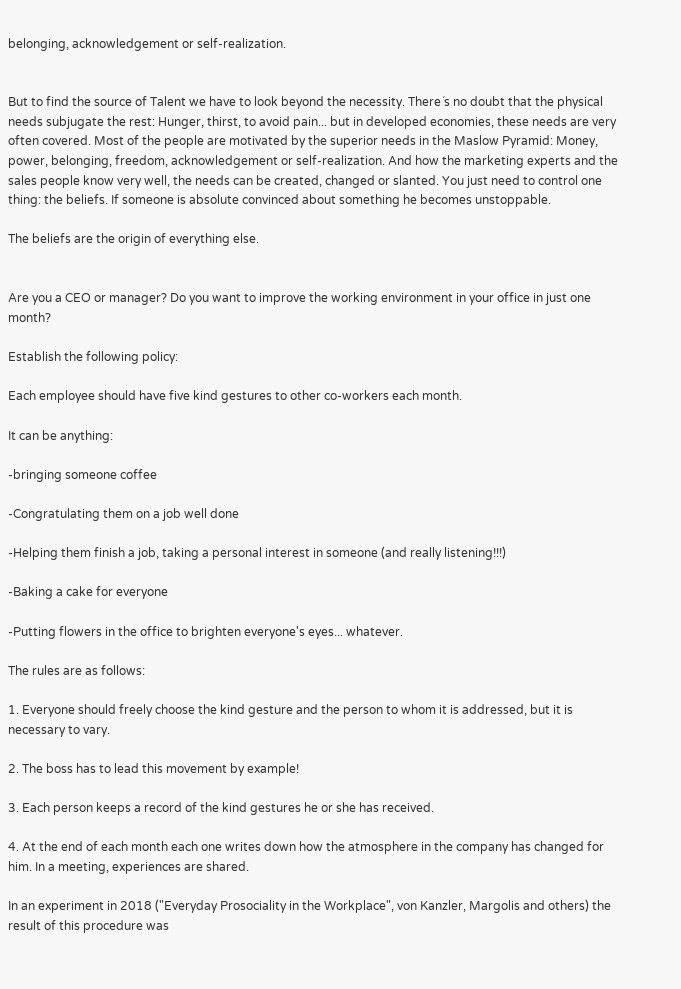belonging, acknowledgement or self-realization.


But to find the source of Talent we have to look beyond the necessity. There´s no doubt that the physical needs subjugate the rest: Hunger, thirst, to avoid pain... but in developed economies, these needs are very often covered. Most of the people are motivated by the superior needs in the Maslow Pyramid: Money, power, belonging, freedom, acknowledgement or self-realization. And how the marketing experts and the sales people know very well, the needs can be created, changed or slanted. You just need to control one thing: the beliefs. If someone is absolute convinced about something he becomes unstoppable.

The beliefs are the origin of everything else.


Are you a CEO or manager? Do you want to improve the working environment in your office in just one month?

Establish the following policy:

Each employee should have five kind gestures to other co-workers each month.

It can be anything:

-bringing someone coffee

-Congratulating them on a job well done

-Helping them finish a job, taking a personal interest in someone (and really listening!!!)

-Baking a cake for everyone

-Putting flowers in the office to brighten everyone's eyes... whatever.

The rules are as follows:

1. Everyone should freely choose the kind gesture and the person to whom it is addressed, but it is necessary to vary.

2. The boss has to lead this movement by example!

3. Each person keeps a record of the kind gestures he or she has received.

4. At the end of each month each one writes down how the atmosphere in the company has changed for him. In a meeting, experiences are shared.

In an experiment in 2018 ("Everyday Prosociality in the Workplace", von Kanzler, Margolis and others) the result of this procedure was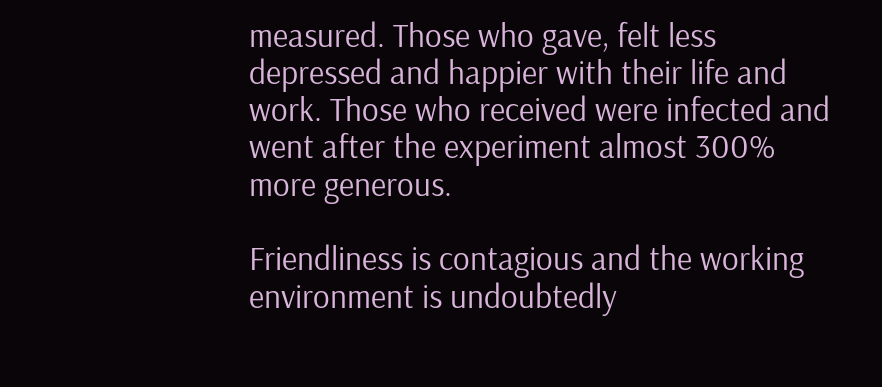measured. Those who gave, felt less depressed and happier with their life and work. Those who received were infected and went after the experiment almost 300% more generous.

Friendliness is contagious and the working environment is undoubtedly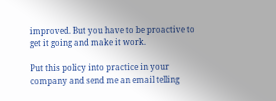improved. But you have to be proactive to get it going and make it work.

Put this policy into practice in your company and send me an email telling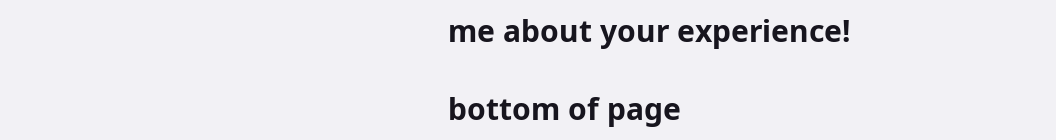me about your experience!

bottom of page